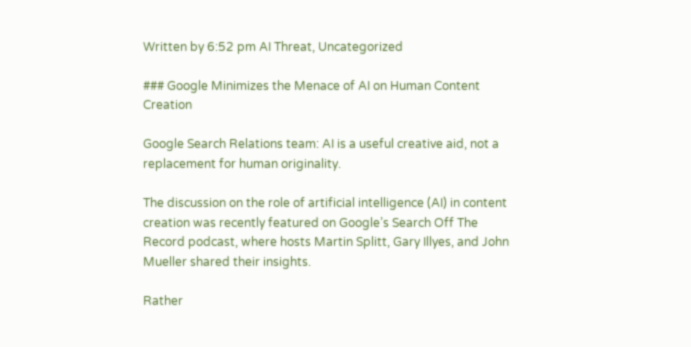Written by 6:52 pm AI Threat, Uncategorized

### Google Minimizes the Menace of AI on Human Content Creation

Google Search Relations team: AI is a useful creative aid, not a replacement for human originality.

The discussion on the role of artificial intelligence (AI) in content creation was recently featured on Google’s Search Off The Record podcast, where hosts Martin Splitt, Gary Illyes, and John Mueller shared their insights.

Rather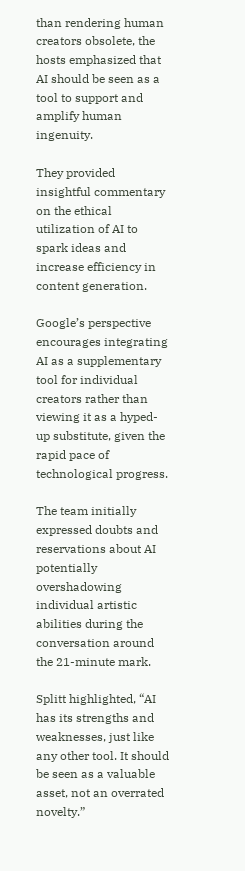than rendering human creators obsolete, the hosts emphasized that AI should be seen as a tool to support and amplify human ingenuity.

They provided insightful commentary on the ethical utilization of AI to spark ideas and increase efficiency in content generation.

Google’s perspective encourages integrating AI as a supplementary tool for individual creators rather than viewing it as a hyped-up substitute, given the rapid pace of technological progress.

The team initially expressed doubts and reservations about AI potentially overshadowing individual artistic abilities during the conversation around the 21-minute mark.

Splitt highlighted, “AI has its strengths and weaknesses, just like any other tool. It should be seen as a valuable asset, not an overrated novelty.”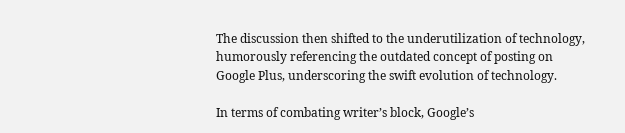The discussion then shifted to the underutilization of technology, humorously referencing the outdated concept of posting on Google Plus, underscoring the swift evolution of technology.

In terms of combating writer’s block, Google’s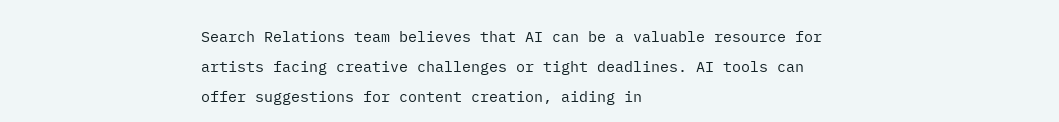Search Relations team believes that AI can be a valuable resource for artists facing creative challenges or tight deadlines. AI tools can offer suggestions for content creation, aiding in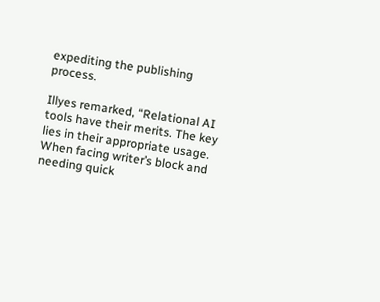expediting the publishing process.

Illyes remarked, “Relational AI tools have their merits. The key lies in their appropriate usage. When facing writer’s block and needing quick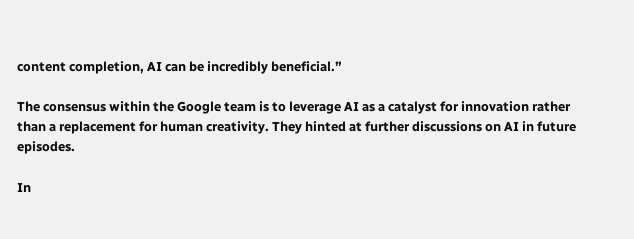content completion, AI can be incredibly beneficial.”

The consensus within the Google team is to leverage AI as a catalyst for innovation rather than a replacement for human creativity. They hinted at further discussions on AI in future episodes.

In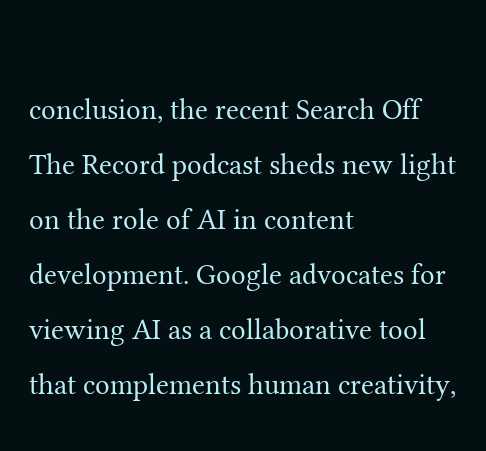conclusion, the recent Search Off The Record podcast sheds new light on the role of AI in content development. Google advocates for viewing AI as a collaborative tool that complements human creativity,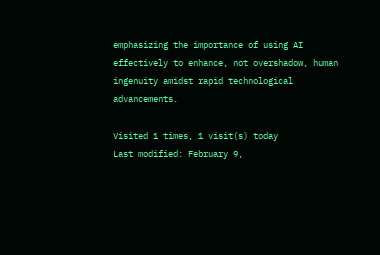emphasizing the importance of using AI effectively to enhance, not overshadow, human ingenuity amidst rapid technological advancements.

Visited 1 times, 1 visit(s) today
Last modified: February 9,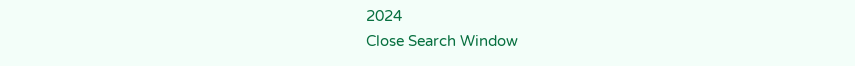2024
Close Search Window